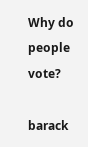Why do people vote?

barack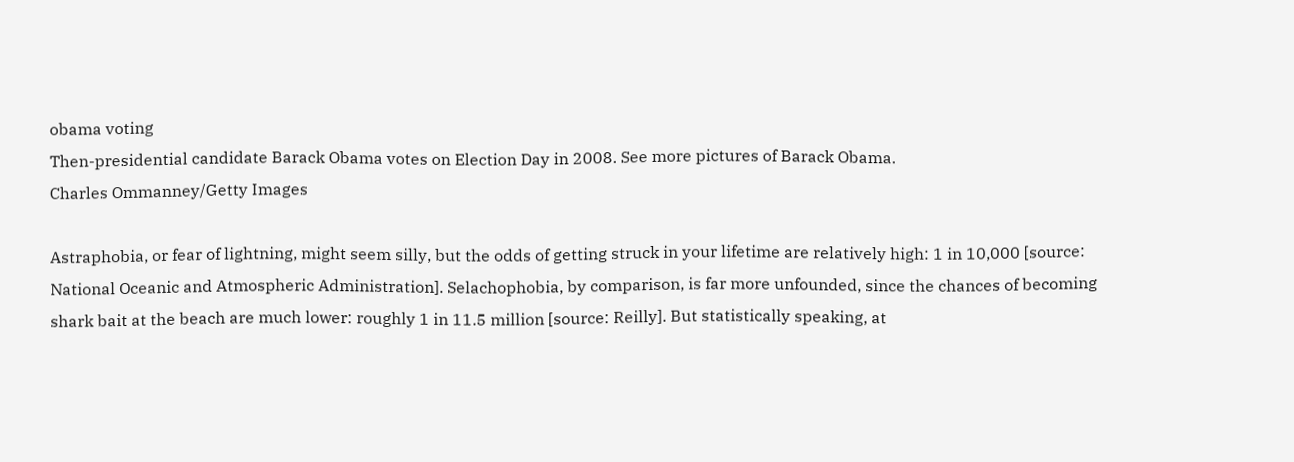obama voting
Then-presidential candidate Barack Obama votes on Election Day in 2008. See more pictures of Barack Obama.
Charles Ommanney/Getty Images

Astraphobia, or fear of lightning, might seem silly, but the odds of getting struck in your lifetime are relatively high: 1 in 10,000 [source: National Oceanic and Atmospheric Administration]. Selachophobia, by comparison, is far more unfounded, since the chances of becoming shark bait at the beach are much lower: roughly 1 in 11.5 million [source: Reilly]. But statistically speaking, at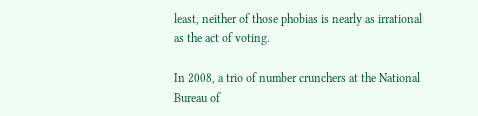least, neither of those phobias is nearly as irrational as the act of voting.

In 2008, a trio of number crunchers at the National Bureau of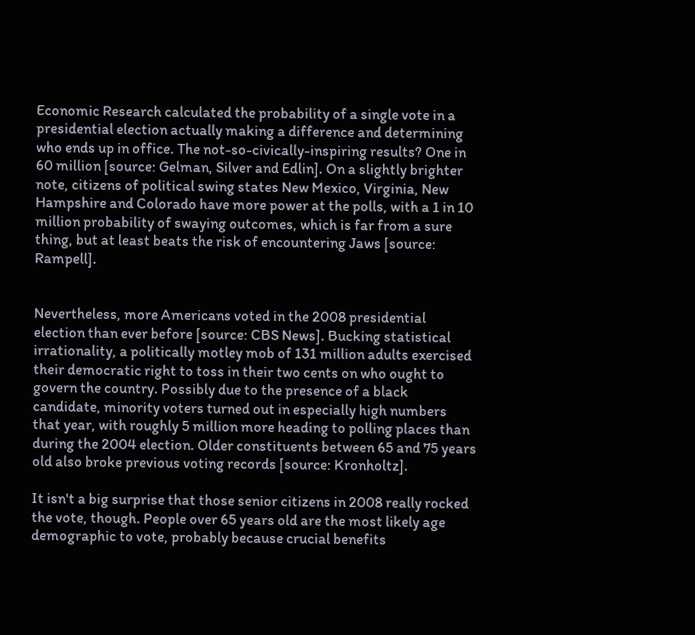Economic Research calculated the probability of a single vote in a presidential election actually making a difference and determining who ends up in office. The not-so-civically-inspiring results? One in 60 million [source: Gelman, Silver and Edlin]. On a slightly brighter note, citizens of political swing states New Mexico, Virginia, New Hampshire and Colorado have more power at the polls, with a 1 in 10 million probability of swaying outcomes, which is far from a sure thing, but at least beats the risk of encountering Jaws [source: Rampell].


Nevertheless, more Americans voted in the 2008 presidential election than ever before [source: CBS News]. Bucking statistical irrationality, a politically motley mob of 131 million adults exercised their democratic right to toss in their two cents on who ought to govern the country. Possibly due to the presence of a black candidate, minority voters turned out in especially high numbers that year, with roughly 5 million more heading to polling places than during the 2004 election. Older constituents between 65 and 75 years old also broke previous voting records [source: Kronholtz].

It isn't a big surprise that those senior citizens in 2008 really rocked the vote, though. People over 65 years old are the most likely age demographic to vote, probably because crucial benefits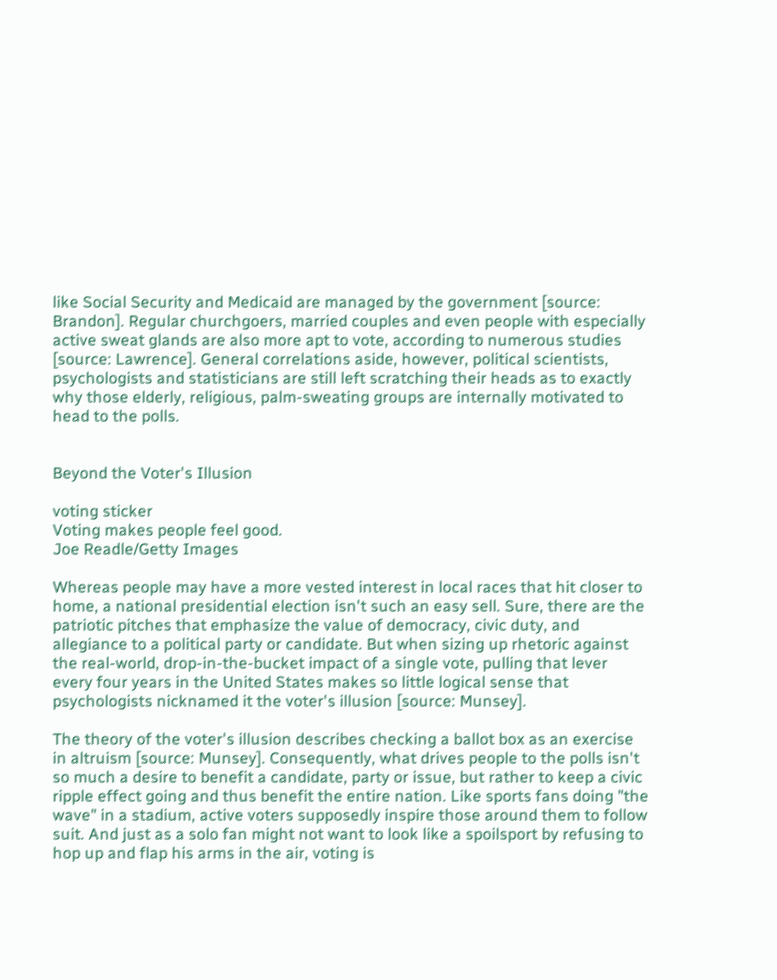like Social Security and Medicaid are managed by the government [source: Brandon]. Regular churchgoers, married couples and even people with especially active sweat glands are also more apt to vote, according to numerous studies [source: Lawrence]. General correlations aside, however, political scientists, psychologists and statisticians are still left scratching their heads as to exactly why those elderly, religious, palm-sweating groups are internally motivated to head to the polls.


Beyond the Voter's Illusion

voting sticker
Voting makes people feel good.
Joe Readle/Getty Images

Whereas people may have a more vested interest in local races that hit closer to home, a national presidential election isn't such an easy sell. Sure, there are the patriotic pitches that emphasize the value of democracy, civic duty, and allegiance to a political party or candidate. But when sizing up rhetoric against the real-world, drop-in-the-bucket impact of a single vote, pulling that lever every four years in the United States makes so little logical sense that psychologists nicknamed it the voter's illusion [source: Munsey].

The theory of the voter's illusion describes checking a ballot box as an exercise in altruism [source: Munsey]. Consequently, what drives people to the polls isn't so much a desire to benefit a candidate, party or issue, but rather to keep a civic ripple effect going and thus benefit the entire nation. Like sports fans doing "the wave" in a stadium, active voters supposedly inspire those around them to follow suit. And just as a solo fan might not want to look like a spoilsport by refusing to hop up and flap his arms in the air, voting is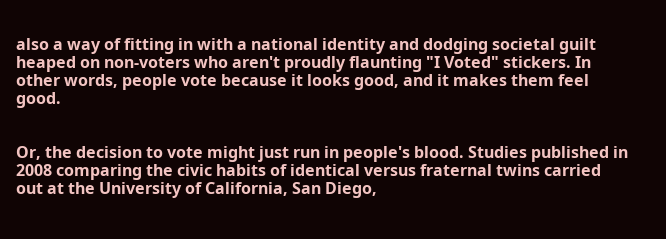also a way of fitting in with a national identity and dodging societal guilt heaped on non-voters who aren't proudly flaunting "I Voted" stickers. In other words, people vote because it looks good, and it makes them feel good.


Or, the decision to vote might just run in people's blood. Studies published in 2008 comparing the civic habits of identical versus fraternal twins carried out at the University of California, San Diego,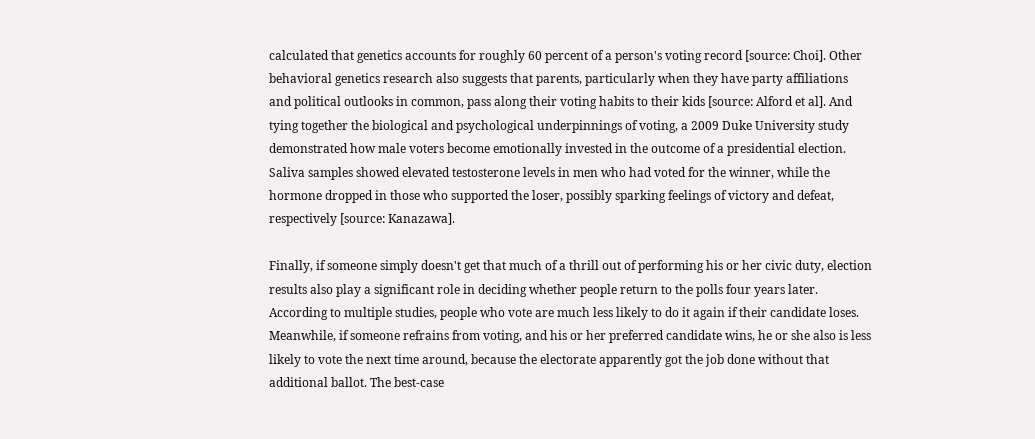calculated that genetics accounts for roughly 60 percent of a person's voting record [source: Choi]. Other behavioral genetics research also suggests that parents, particularly when they have party affiliations and political outlooks in common, pass along their voting habits to their kids [source: Alford et al]. And tying together the biological and psychological underpinnings of voting, a 2009 Duke University study demonstrated how male voters become emotionally invested in the outcome of a presidential election. Saliva samples showed elevated testosterone levels in men who had voted for the winner, while the hormone dropped in those who supported the loser, possibly sparking feelings of victory and defeat, respectively [source: Kanazawa].

Finally, if someone simply doesn't get that much of a thrill out of performing his or her civic duty, election results also play a significant role in deciding whether people return to the polls four years later. According to multiple studies, people who vote are much less likely to do it again if their candidate loses. Meanwhile, if someone refrains from voting, and his or her preferred candidate wins, he or she also is less likely to vote the next time around, because the electorate apparently got the job done without that additional ballot. The best-case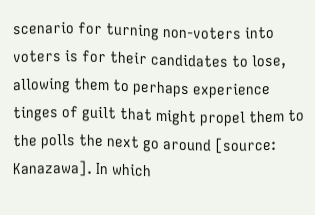scenario for turning non-voters into voters is for their candidates to lose, allowing them to perhaps experience tinges of guilt that might propel them to the polls the next go around [source: Kanazawa]. In which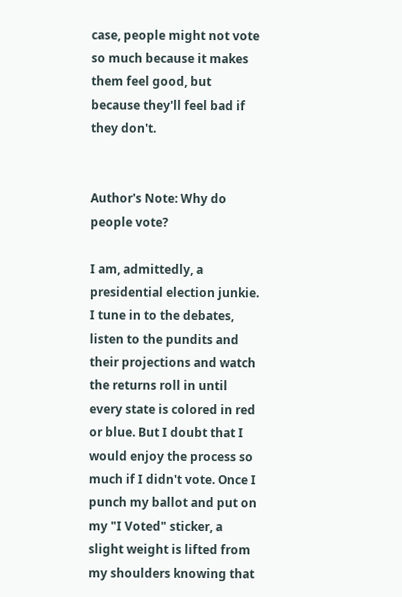case, people might not vote so much because it makes them feel good, but because they'll feel bad if they don't.


Author's Note: Why do people vote?

I am, admittedly, a presidential election junkie. I tune in to the debates, listen to the pundits and their projections and watch the returns roll in until every state is colored in red or blue. But I doubt that I would enjoy the process so much if I didn't vote. Once I punch my ballot and put on my "I Voted" sticker, a slight weight is lifted from my shoulders knowing that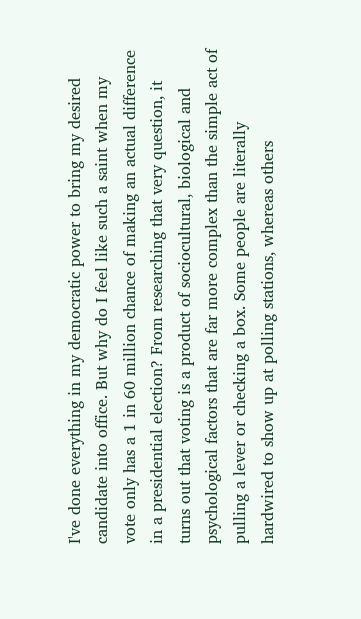I've done everything in my democratic power to bring my desired candidate into office. But why do I feel like such a saint when my vote only has a 1 in 60 million chance of making an actual difference in a presidential election? From researching that very question, it turns out that voting is a product of sociocultural, biological and psychological factors that are far more complex than the simple act of pulling a lever or checking a box. Some people are literally hardwired to show up at polling stations, whereas others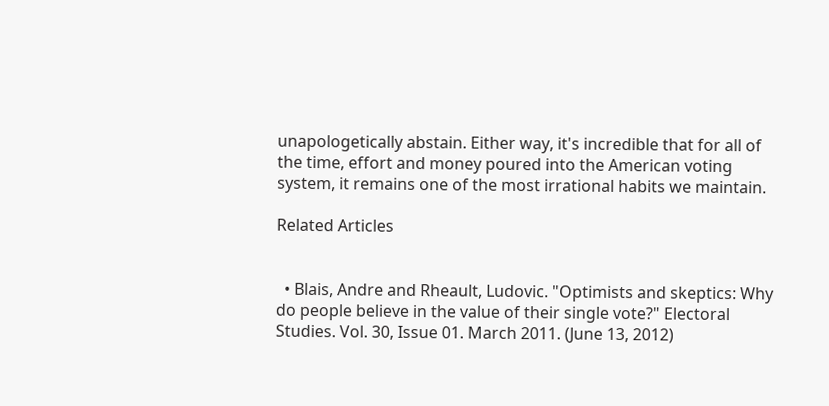unapologetically abstain. Either way, it's incredible that for all of the time, effort and money poured into the American voting system, it remains one of the most irrational habits we maintain.

Related Articles


  • Blais, Andre and Rheault, Ludovic. "Optimists and skeptics: Why do people believe in the value of their single vote?" Electoral Studies. Vol. 30, Issue 01. March 2011. (June 13, 2012)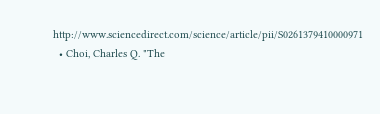http://www.sciencedirect.com/science/article/pii/S0261379410000971
  • Choi, Charles Q. "The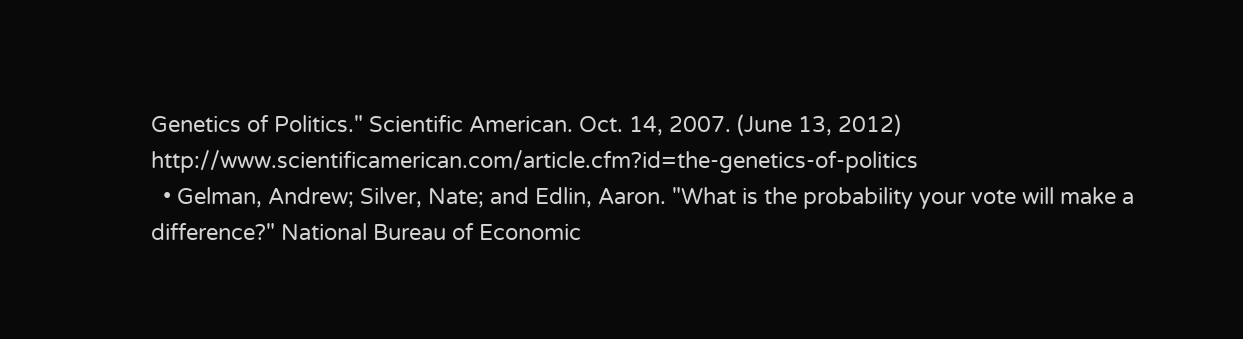Genetics of Politics." Scientific American. Oct. 14, 2007. (June 13, 2012) http://www.scientificamerican.com/article.cfm?id=the-genetics-of-politics
  • Gelman, Andrew; Silver, Nate; and Edlin, Aaron. "What is the probability your vote will make a difference?" National Bureau of Economic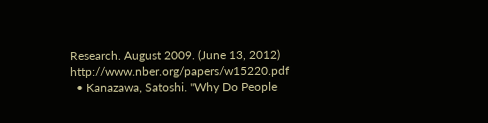Research. August 2009. (June 13, 2012) http://www.nber.org/papers/w15220.pdf
  • Kanazawa, Satoshi. "Why Do People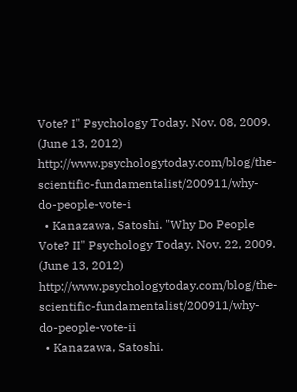Vote? I" Psychology Today. Nov. 08, 2009. (June 13, 2012) http://www.psychologytoday.com/blog/the-scientific-fundamentalist/200911/why-do-people-vote-i
  • Kanazawa, Satoshi. "Why Do People Vote? II" Psychology Today. Nov. 22, 2009. (June 13, 2012) http://www.psychologytoday.com/blog/the-scientific-fundamentalist/200911/why-do-people-vote-ii
  • Kanazawa, Satoshi.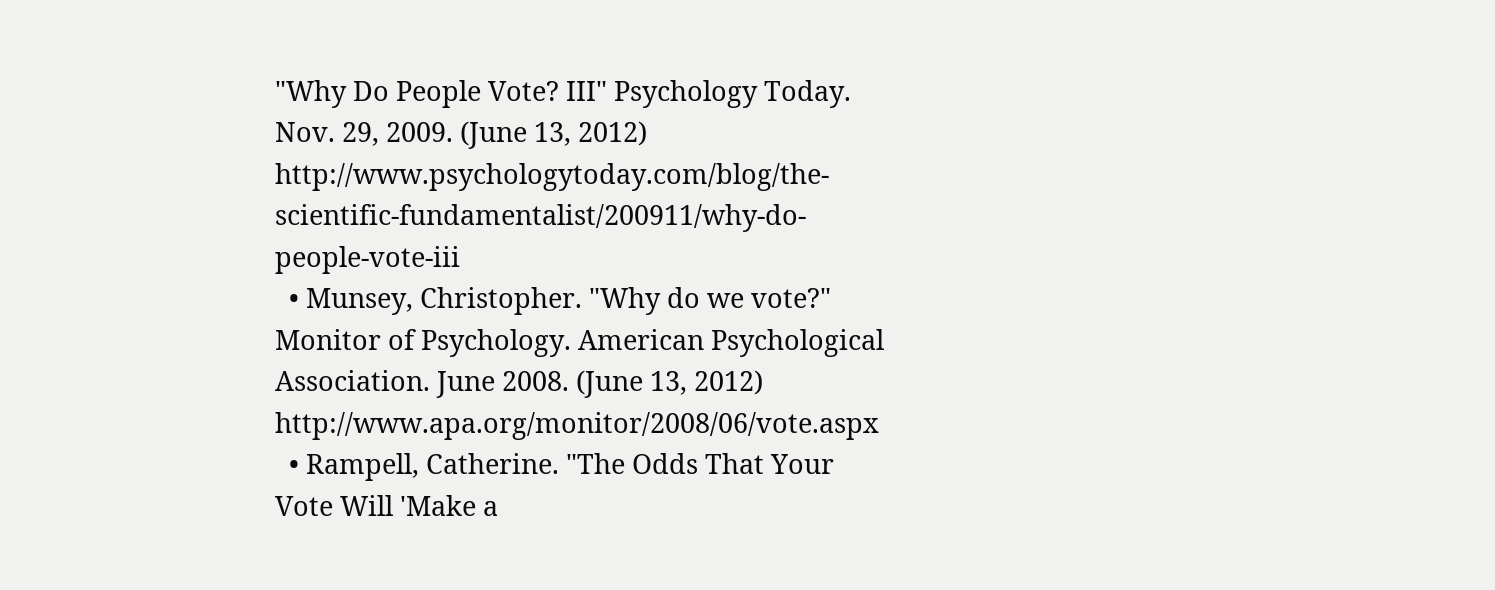"Why Do People Vote? III" Psychology Today. Nov. 29, 2009. (June 13, 2012) http://www.psychologytoday.com/blog/the-scientific-fundamentalist/200911/why-do-people-vote-iii
  • Munsey, Christopher. "Why do we vote?" Monitor of Psychology. American Psychological Association. June 2008. (June 13, 2012) http://www.apa.org/monitor/2008/06/vote.aspx
  • Rampell, Catherine. "The Odds That Your Vote Will 'Make a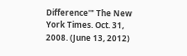Difference'" The New York Times. Oct. 31, 2008. (June 13, 2012)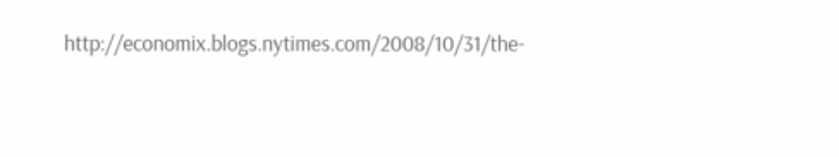http://economix.blogs.nytimes.com/2008/10/31/the-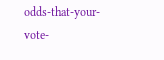odds-that-your-vote-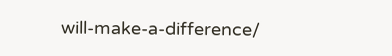will-make-a-difference/